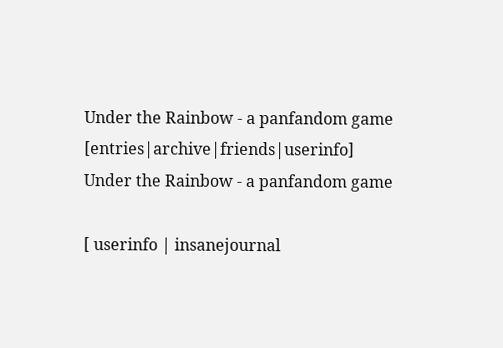Under the Rainbow - a panfandom game [entries|archive|friends|userinfo]
Under the Rainbow - a panfandom game

[ userinfo | insanejournal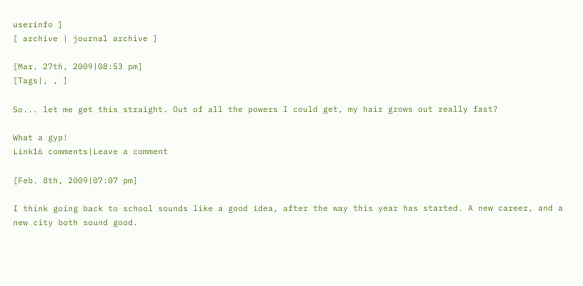userinfo ]
[ archive | journal archive ]

[Mar. 27th, 2009|08:53 pm]
[Tags|, , ]

So... let me get this straight. Out of all the powers I could get, my hair grows out really fast?

What a gyp!
Link16 comments|Leave a comment

[Feb. 8th, 2009|07:07 pm]

I think going back to school sounds like a good idea, after the way this year has started. A new career, and a new city both sound good.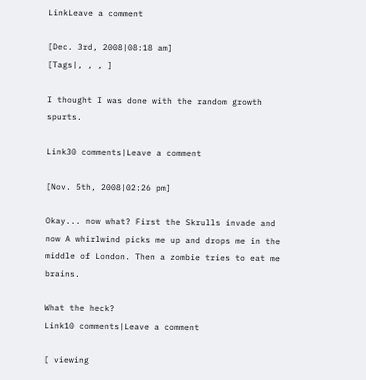LinkLeave a comment

[Dec. 3rd, 2008|08:18 am]
[Tags|, , , ]

I thought I was done with the random growth spurts.

Link30 comments|Leave a comment

[Nov. 5th, 2008|02:26 pm]

Okay... now what? First the Skrulls invade and now A whirlwind picks me up and drops me in the middle of London. Then a zombie tries to eat me brains.

What the heck?
Link10 comments|Leave a comment

[ viewing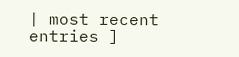| most recent entries ]